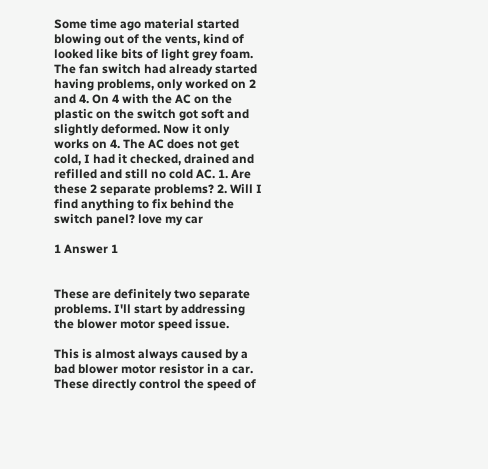Some time ago material started blowing out of the vents, kind of looked like bits of light grey foam. The fan switch had already started having problems, only worked on 2 and 4. On 4 with the AC on the plastic on the switch got soft and slightly deformed. Now it only works on 4. The AC does not get cold, I had it checked, drained and refilled and still no cold AC. 1. Are these 2 separate problems? 2. Will I find anything to fix behind the switch panel? love my car

1 Answer 1


These are definitely two separate problems. I'll start by addressing the blower motor speed issue.

This is almost always caused by a bad blower motor resistor in a car. These directly control the speed of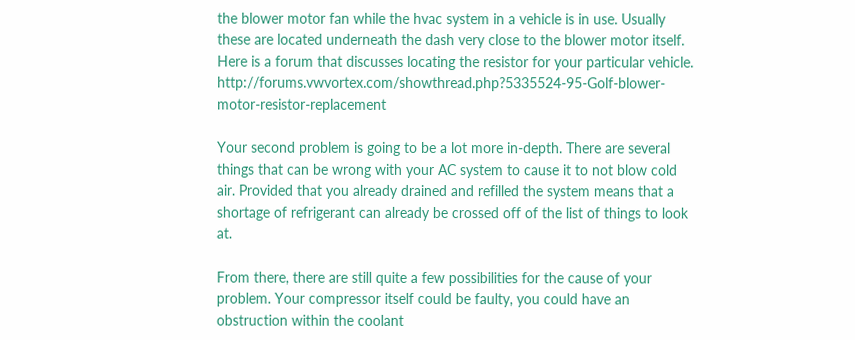the blower motor fan while the hvac system in a vehicle is in use. Usually these are located underneath the dash very close to the blower motor itself. Here is a forum that discusses locating the resistor for your particular vehicle. http://forums.vwvortex.com/showthread.php?5335524-95-Golf-blower-motor-resistor-replacement

Your second problem is going to be a lot more in-depth. There are several things that can be wrong with your AC system to cause it to not blow cold air. Provided that you already drained and refilled the system means that a shortage of refrigerant can already be crossed off of the list of things to look at.

From there, there are still quite a few possibilities for the cause of your problem. Your compressor itself could be faulty, you could have an obstruction within the coolant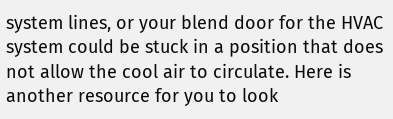system lines, or your blend door for the HVAC system could be stuck in a position that does not allow the cool air to circulate. Here is another resource for you to look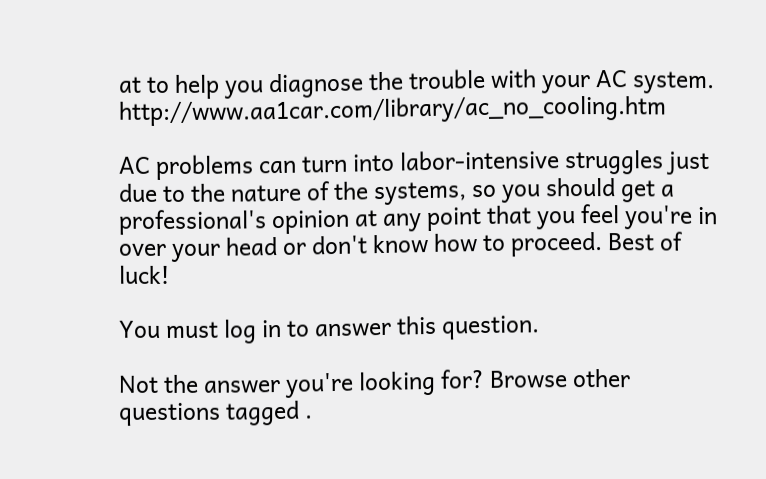at to help you diagnose the trouble with your AC system. http://www.aa1car.com/library/ac_no_cooling.htm

AC problems can turn into labor-intensive struggles just due to the nature of the systems, so you should get a professional's opinion at any point that you feel you're in over your head or don't know how to proceed. Best of luck!

You must log in to answer this question.

Not the answer you're looking for? Browse other questions tagged .